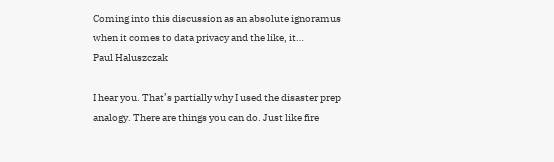Coming into this discussion as an absolute ignoramus when it comes to data privacy and the like, it…
Paul Haluszczak

I hear you. That’s partially why I used the disaster prep analogy. There are things you can do. Just like fire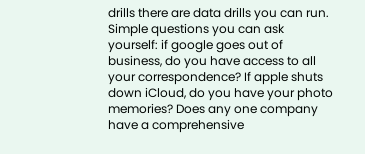drills there are data drills you can run. Simple questions you can ask yourself: if google goes out of business, do you have access to all your correspondence? If apple shuts down iCloud, do you have your photo memories? Does any one company have a comprehensive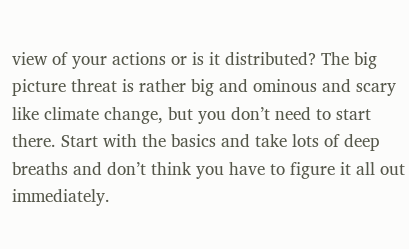view of your actions or is it distributed? The big picture threat is rather big and ominous and scary like climate change, but you don’t need to start there. Start with the basics and take lots of deep breaths and don’t think you have to figure it all out immediately.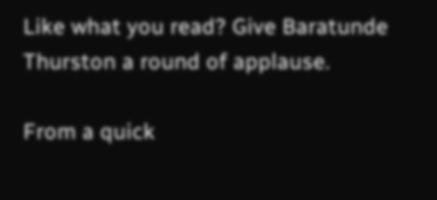Like what you read? Give Baratunde Thurston a round of applause.

From a quick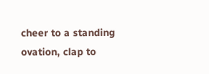cheer to a standing ovation, clap to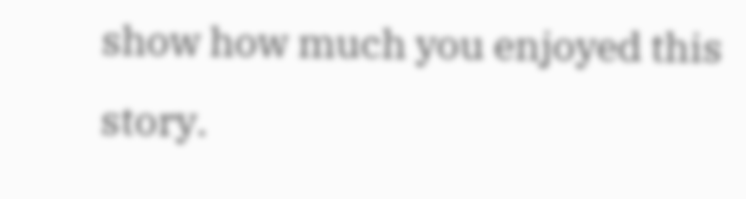show how much you enjoyed this story.